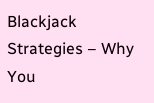Blackjack Strategies – Why You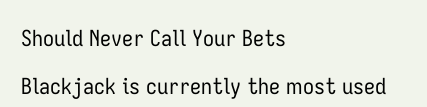Should Never Call Your Bets

Blackjack is currently the most used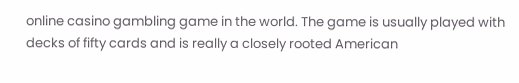online casino gambling game in the world. The game is usually played with decks of fifty cards and is really a closely rooted American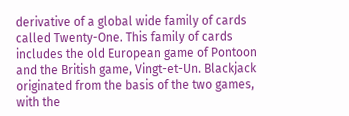derivative of a global wide family of cards called Twenty-One. This family of cards includes the old European game of Pontoon and the British game, Vingt-et-Un. Blackjack originated from the basis of the two games, with the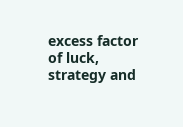excess factor of luck, strategy and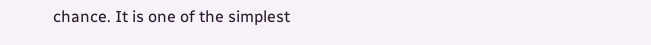chance. It is one of the simplest